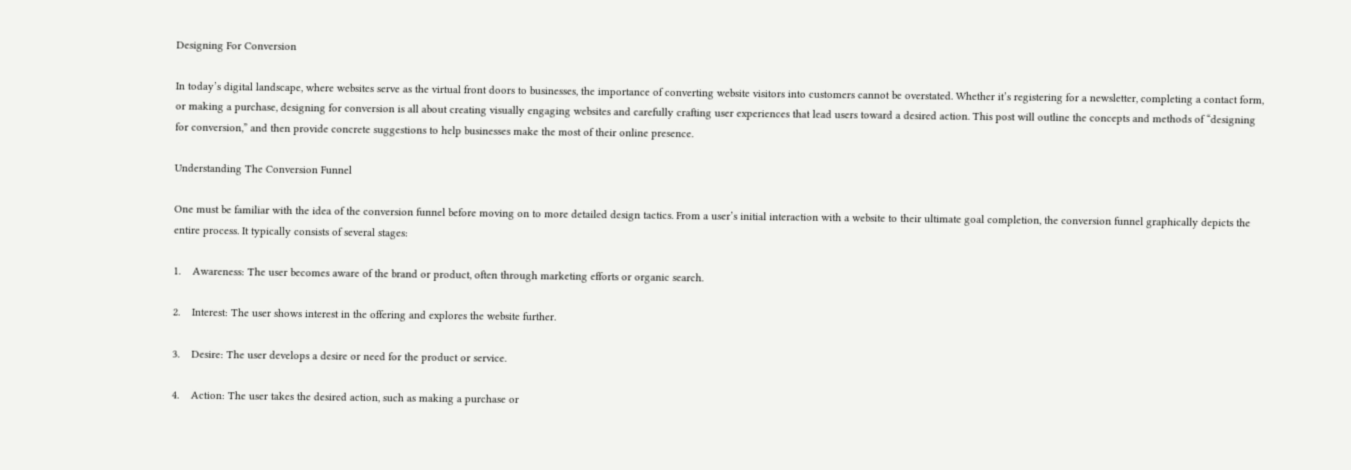Designing For Conversion

In today’s digital landscape, where websites serve as the virtual front doors to businesses, the importance of converting website visitors into customers cannot be overstated. Whether it’s registering for a newsletter, completing a contact form, or making a purchase, designing for conversion is all about creating visually engaging websites and carefully crafting user experiences that lead users toward a desired action. This post will outline the concepts and methods of “designing for conversion,” and then provide concrete suggestions to help businesses make the most of their online presence.

Understanding The Conversion Funnel

One must be familiar with the idea of the conversion funnel before moving on to more detailed design tactics. From a user’s initial interaction with a website to their ultimate goal completion, the conversion funnel graphically depicts the entire process. It typically consists of several stages:

1.    Awareness: The user becomes aware of the brand or product, often through marketing efforts or organic search.

2.    Interest: The user shows interest in the offering and explores the website further.

3.    Desire: The user develops a desire or need for the product or service.

4.    Action: The user takes the desired action, such as making a purchase or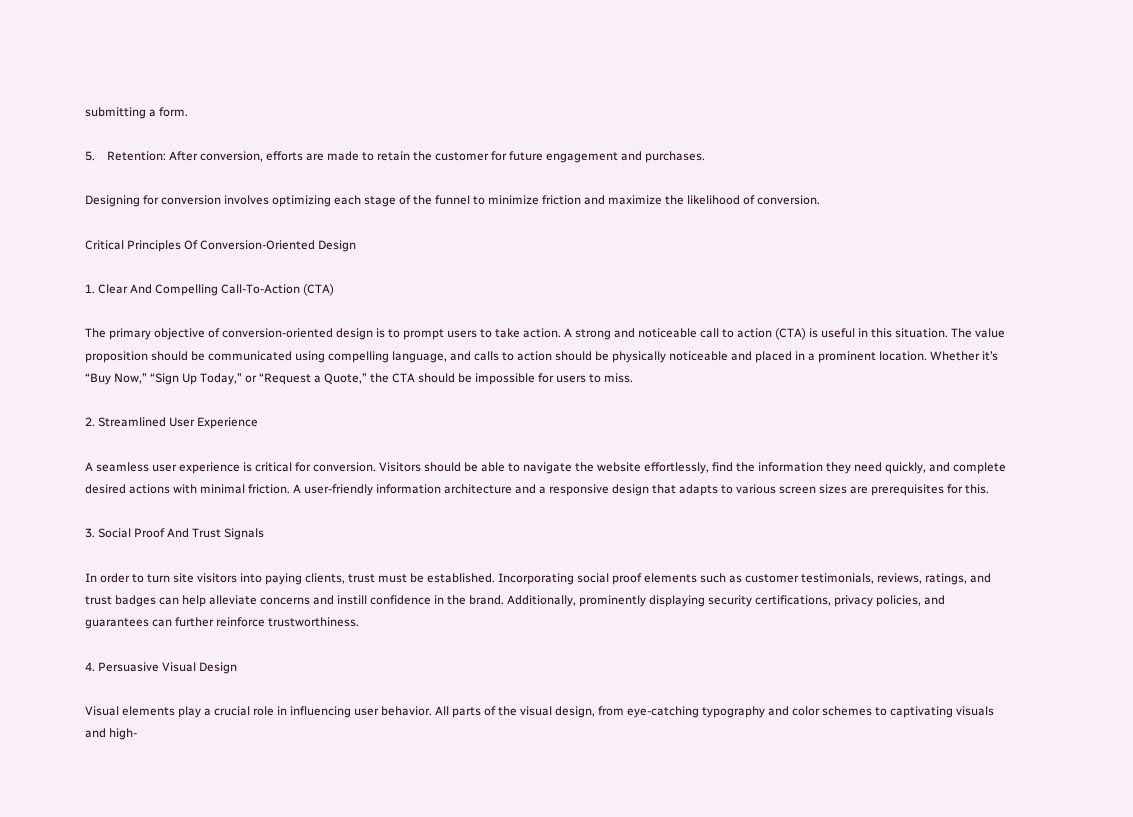submitting a form.

5.    Retention: After conversion, efforts are made to retain the customer for future engagement and purchases.

Designing for conversion involves optimizing each stage of the funnel to minimize friction and maximize the likelihood of conversion.

Critical Principles Of Conversion-Oriented Design

1. Clear And Compelling Call-To-Action (CTA)

The primary objective of conversion-oriented design is to prompt users to take action. A strong and noticeable call to action (CTA) is useful in this situation. The value proposition should be communicated using compelling language, and calls to action should be physically noticeable and placed in a prominent location. Whether it’s “Buy Now,” “Sign Up Today,” or “Request a Quote,” the CTA should be impossible for users to miss.

2. Streamlined User Experience

A seamless user experience is critical for conversion. Visitors should be able to navigate the website effortlessly, find the information they need quickly, and complete desired actions with minimal friction. A user-friendly information architecture and a responsive design that adapts to various screen sizes are prerequisites for this.

3. Social Proof And Trust Signals

In order to turn site visitors into paying clients, trust must be established. Incorporating social proof elements such as customer testimonials, reviews, ratings, and trust badges can help alleviate concerns and instill confidence in the brand. Additionally, prominently displaying security certifications, privacy policies, and guarantees can further reinforce trustworthiness.

4. Persuasive Visual Design

Visual elements play a crucial role in influencing user behavior. All parts of the visual design, from eye-catching typography and color schemes to captivating visuals and high-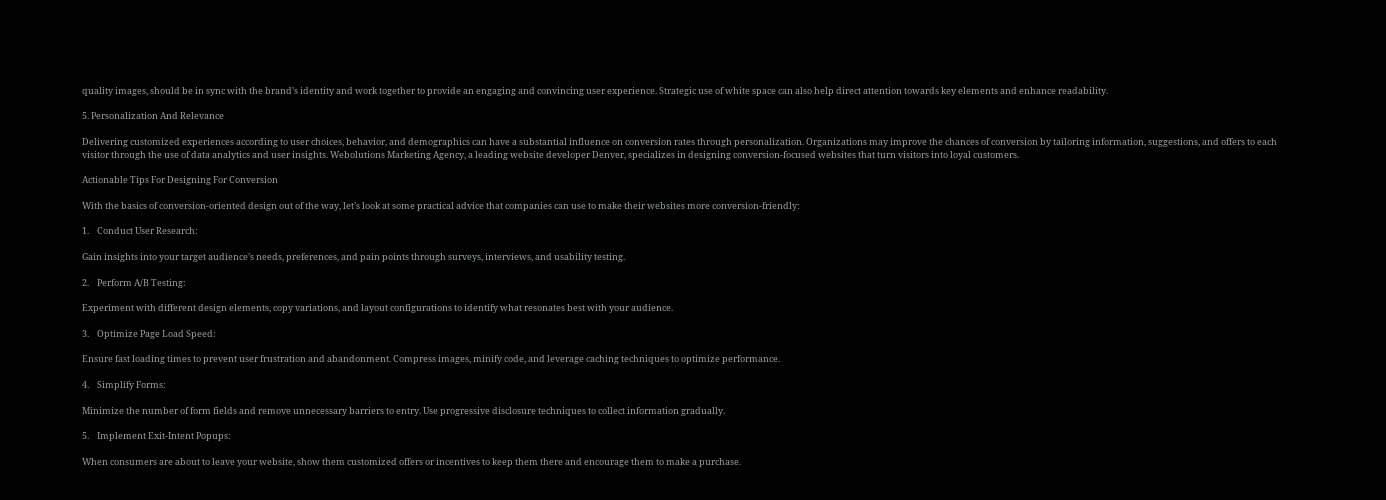quality images, should be in sync with the brand’s identity and work together to provide an engaging and convincing user experience. Strategic use of white space can also help direct attention towards key elements and enhance readability.

5. Personalization And Relevance

Delivering customized experiences according to user choices, behavior, and demographics can have a substantial influence on conversion rates through personalization. Organizations may improve the chances of conversion by tailoring information, suggestions, and offers to each visitor through the use of data analytics and user insights. Webolutions Marketing Agency, a leading website developer Denver, specializes in designing conversion-focused websites that turn visitors into loyal customers.

Actionable Tips For Designing For Conversion

With the basics of conversion-oriented design out of the way, let’s look at some practical advice that companies can use to make their websites more conversion-friendly:

1.    Conduct User Research:

Gain insights into your target audience’s needs, preferences, and pain points through surveys, interviews, and usability testing.

2.    Perform A/B Testing:

Experiment with different design elements, copy variations, and layout configurations to identify what resonates best with your audience.

3.    Optimize Page Load Speed:

Ensure fast loading times to prevent user frustration and abandonment. Compress images, minify code, and leverage caching techniques to optimize performance.

4.    Simplify Forms:

Minimize the number of form fields and remove unnecessary barriers to entry. Use progressive disclosure techniques to collect information gradually.

5.    Implement Exit-Intent Popups:

When consumers are about to leave your website, show them customized offers or incentives to keep them there and encourage them to make a purchase.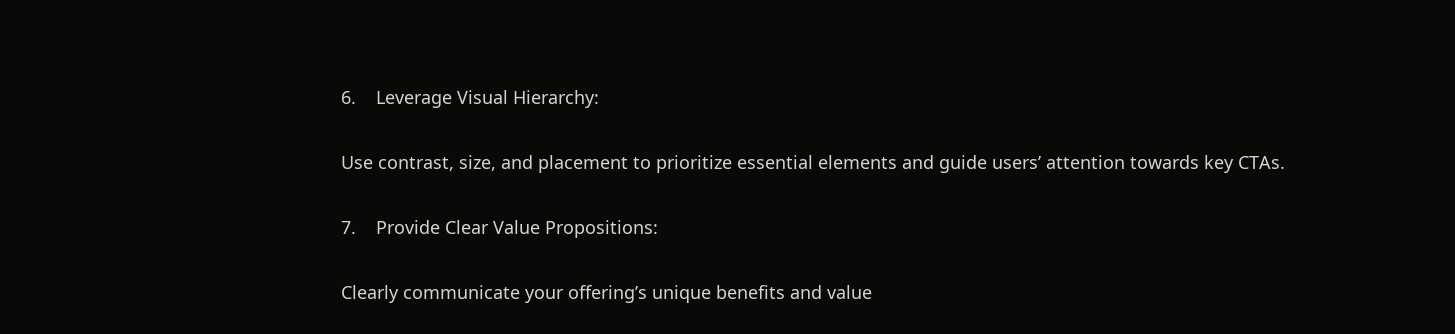6.    Leverage Visual Hierarchy:

Use contrast, size, and placement to prioritize essential elements and guide users’ attention towards key CTAs.

7.    Provide Clear Value Propositions:

Clearly communicate your offering’s unique benefits and value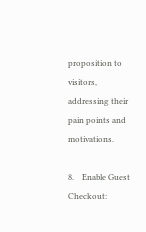proposition to visitors, addressing their pain points and motivations.

8.    Enable Guest Checkout: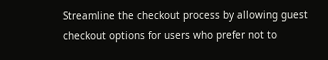Streamline the checkout process by allowing guest checkout options for users who prefer not to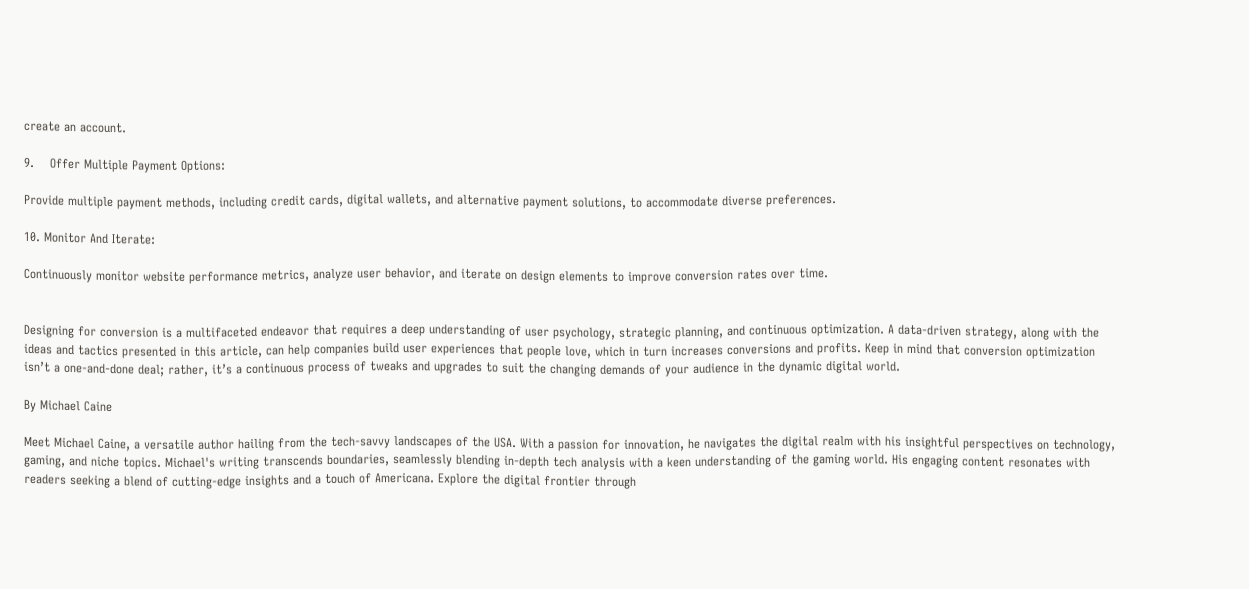create an account.

9.    Offer Multiple Payment Options:

Provide multiple payment methods, including credit cards, digital wallets, and alternative payment solutions, to accommodate diverse preferences.

10. Monitor And Iterate:

Continuously monitor website performance metrics, analyze user behavior, and iterate on design elements to improve conversion rates over time.


Designing for conversion is a multifaceted endeavor that requires a deep understanding of user psychology, strategic planning, and continuous optimization. A data-driven strategy, along with the ideas and tactics presented in this article, can help companies build user experiences that people love, which in turn increases conversions and profits. Keep in mind that conversion optimization isn’t a one-and-done deal; rather, it’s a continuous process of tweaks and upgrades to suit the changing demands of your audience in the dynamic digital world.

By Michael Caine

Meet Michael Caine, a versatile author hailing from the tech-savvy landscapes of the USA. With a passion for innovation, he navigates the digital realm with his insightful perspectives on technology, gaming, and niche topics. Michael's writing transcends boundaries, seamlessly blending in-depth tech analysis with a keen understanding of the gaming world. His engaging content resonates with readers seeking a blend of cutting-edge insights and a touch of Americana. Explore the digital frontier through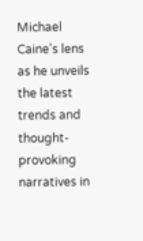Michael Caine's lens as he unveils the latest trends and thought-provoking narratives in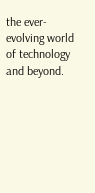the ever-evolving world of technology and beyond.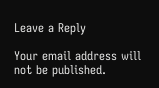Leave a Reply

Your email address will not be published.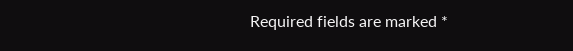Required fields are marked *